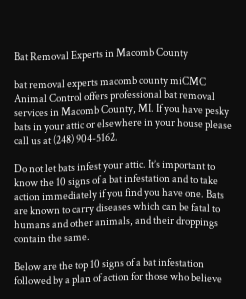Bat Removal Experts in Macomb County

bat removal experts macomb county miCMC Animal Control offers professional bat removal services in Macomb County, MI. If you have pesky bats in your attic or elsewhere in your house please call us at (248) 904-5162.

Do not let bats infest your attic. It’s important to know the 10 signs of a bat infestation and to take action immediately if you find you have one. Bats are known to carry diseases which can be fatal to humans and other animals, and their droppings contain the same.

Below are the top 10 signs of a bat infestation followed by a plan of action for those who believe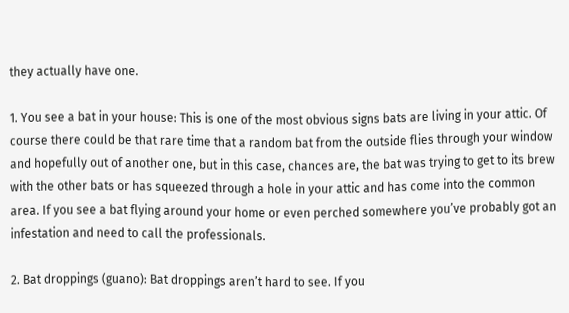they actually have one.

1. You see a bat in your house: This is one of the most obvious signs bats are living in your attic. Of course there could be that rare time that a random bat from the outside flies through your window and hopefully out of another one, but in this case, chances are, the bat was trying to get to its brew with the other bats or has squeezed through a hole in your attic and has come into the common area. If you see a bat flying around your home or even perched somewhere you’ve probably got an infestation and need to call the professionals.

2. Bat droppings (guano): Bat droppings aren’t hard to see. If you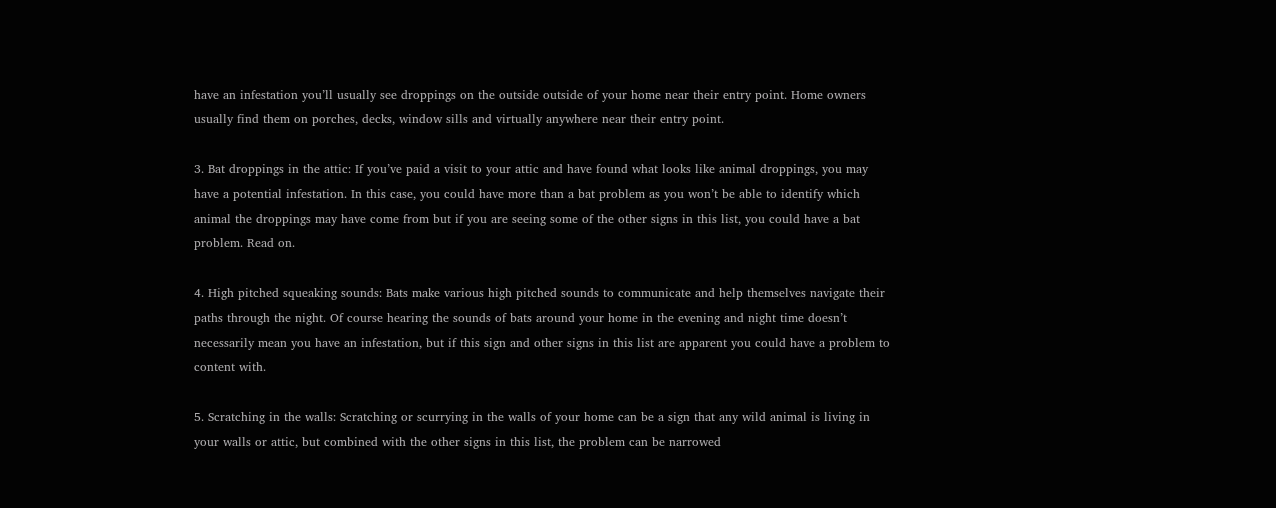have an infestation you’ll usually see droppings on the outside outside of your home near their entry point. Home owners usually find them on porches, decks, window sills and virtually anywhere near their entry point.

3. Bat droppings in the attic: If you’ve paid a visit to your attic and have found what looks like animal droppings, you may have a potential infestation. In this case, you could have more than a bat problem as you won’t be able to identify which animal the droppings may have come from but if you are seeing some of the other signs in this list, you could have a bat problem. Read on.

4. High pitched squeaking sounds: Bats make various high pitched sounds to communicate and help themselves navigate their paths through the night. Of course hearing the sounds of bats around your home in the evening and night time doesn’t necessarily mean you have an infestation, but if this sign and other signs in this list are apparent you could have a problem to content with.

5. Scratching in the walls: Scratching or scurrying in the walls of your home can be a sign that any wild animal is living in your walls or attic, but combined with the other signs in this list, the problem can be narrowed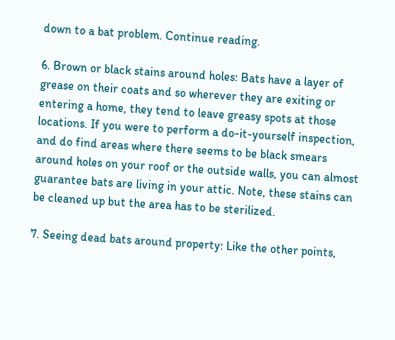down to a bat problem. Continue reading.

6. Brown or black stains around holes: Bats have a layer of grease on their coats and so wherever they are exiting or entering a home, they tend to leave greasy spots at those locations. If you were to perform a do-it-yourself inspection, and do find areas where there seems to be black smears around holes on your roof or the outside walls, you can almost guarantee bats are living in your attic. Note, these stains can be cleaned up but the area has to be sterilized.

7. Seeing dead bats around property: Like the other points,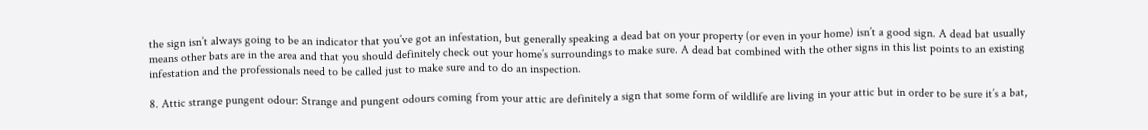the sign isn’t always going to be an indicator that you’ve got an infestation, but generally speaking a dead bat on your property (or even in your home) isn’t a good sign. A dead bat usually means other bats are in the area and that you should definitely check out your home’s surroundings to make sure. A dead bat combined with the other signs in this list points to an existing infestation and the professionals need to be called just to make sure and to do an inspection.

8. Attic strange pungent odour: Strange and pungent odours coming from your attic are definitely a sign that some form of wildlife are living in your attic but in order to be sure it’s a bat,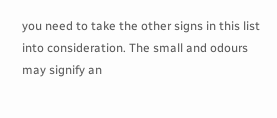you need to take the other signs in this list into consideration. The small and odours may signify an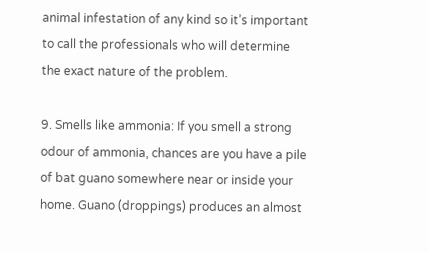animal infestation of any kind so it’s important to call the professionals who will determine the exact nature of the problem.

9. Smells like ammonia: If you smell a strong odour of ammonia, chances are you have a pile of bat guano somewhere near or inside your home. Guano (droppings) produces an almost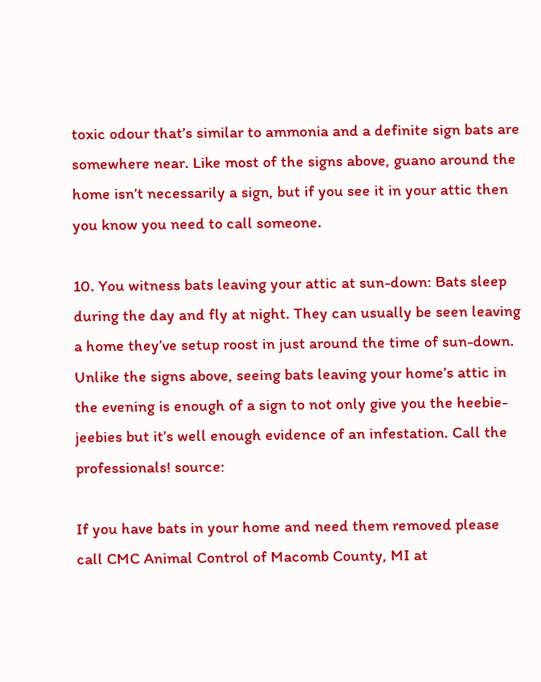toxic odour that’s similar to ammonia and a definite sign bats are somewhere near. Like most of the signs above, guano around the home isn’t necessarily a sign, but if you see it in your attic then you know you need to call someone.

10. You witness bats leaving your attic at sun-down: Bats sleep during the day and fly at night. They can usually be seen leaving a home they’ve setup roost in just around the time of sun-down. Unlike the signs above, seeing bats leaving your home’s attic in the evening is enough of a sign to not only give you the heebie-jeebies but it’s well enough evidence of an infestation. Call the professionals! source:

If you have bats in your home and need them removed please call CMC Animal Control of Macomb County, MI at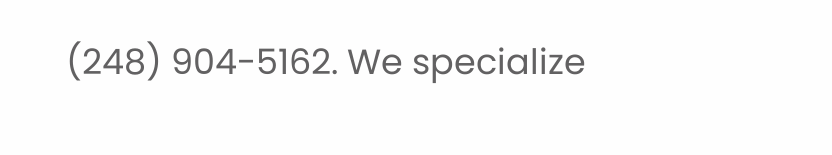(248) 904-5162. We specialize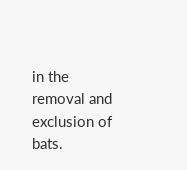in the removal and exclusion of bats.